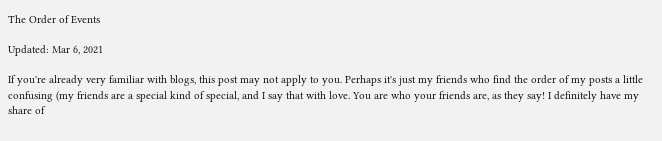The Order of Events

Updated: Mar 6, 2021

If you're already very familiar with blogs, this post may not apply to you. Perhaps it's just my friends who find the order of my posts a little confusing (my friends are a special kind of special, and I say that with love. You are who your friends are, as they say! I definitely have my share of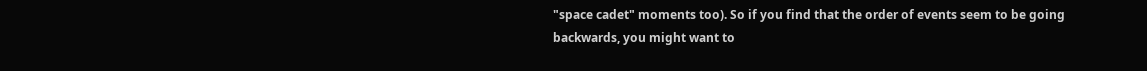"space cadet" moments too). So if you find that the order of events seem to be going backwards, you might want to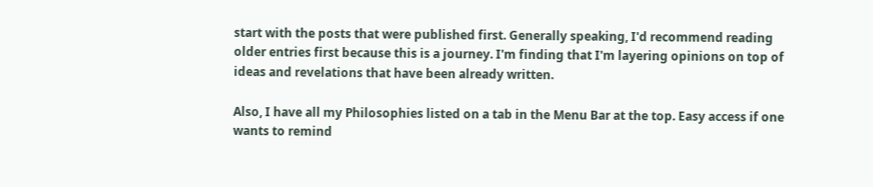start with the posts that were published first. Generally speaking, I'd recommend reading older entries first because this is a journey. I'm finding that I'm layering opinions on top of ideas and revelations that have been already written.

Also, I have all my Philosophies listed on a tab in the Menu Bar at the top. Easy access if one wants to remind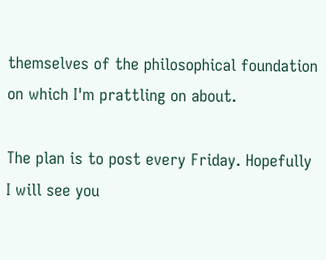themselves of the philosophical foundation on which I'm prattling on about.

The plan is to post every Friday. Hopefully I will see you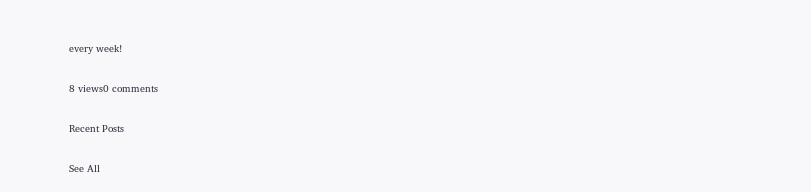every week!

8 views0 comments

Recent Posts

See All